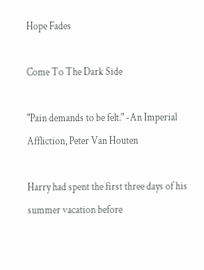Hope Fades

Come To The Dark Side

"Pain demands to be felt." -An Imperial Affliction, Peter Van Houten

Harry had spent the first three days of his summer vacation before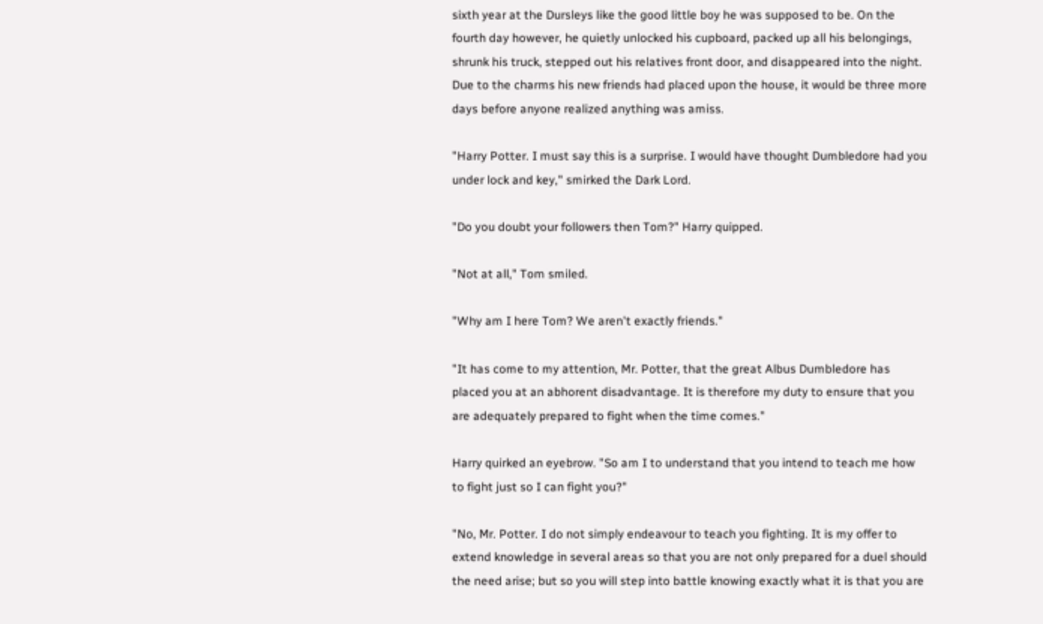sixth year at the Dursleys like the good little boy he was supposed to be. On the fourth day however, he quietly unlocked his cupboard, packed up all his belongings, shrunk his truck, stepped out his relatives front door, and disappeared into the night. Due to the charms his new friends had placed upon the house, it would be three more days before anyone realized anything was amiss.

"Harry Potter. I must say this is a surprise. I would have thought Dumbledore had you under lock and key," smirked the Dark Lord.

"Do you doubt your followers then Tom?" Harry quipped.

"Not at all," Tom smiled.

"Why am I here Tom? We aren't exactly friends."

"It has come to my attention, Mr. Potter, that the great Albus Dumbledore has placed you at an abhorent disadvantage. It is therefore my duty to ensure that you are adequately prepared to fight when the time comes."

Harry quirked an eyebrow. "So am I to understand that you intend to teach me how to fight just so I can fight you?"

"No, Mr. Potter. I do not simply endeavour to teach you fighting. It is my offer to extend knowledge in several areas so that you are not only prepared for a duel should the need arise; but so you will step into battle knowing exactly what it is that you are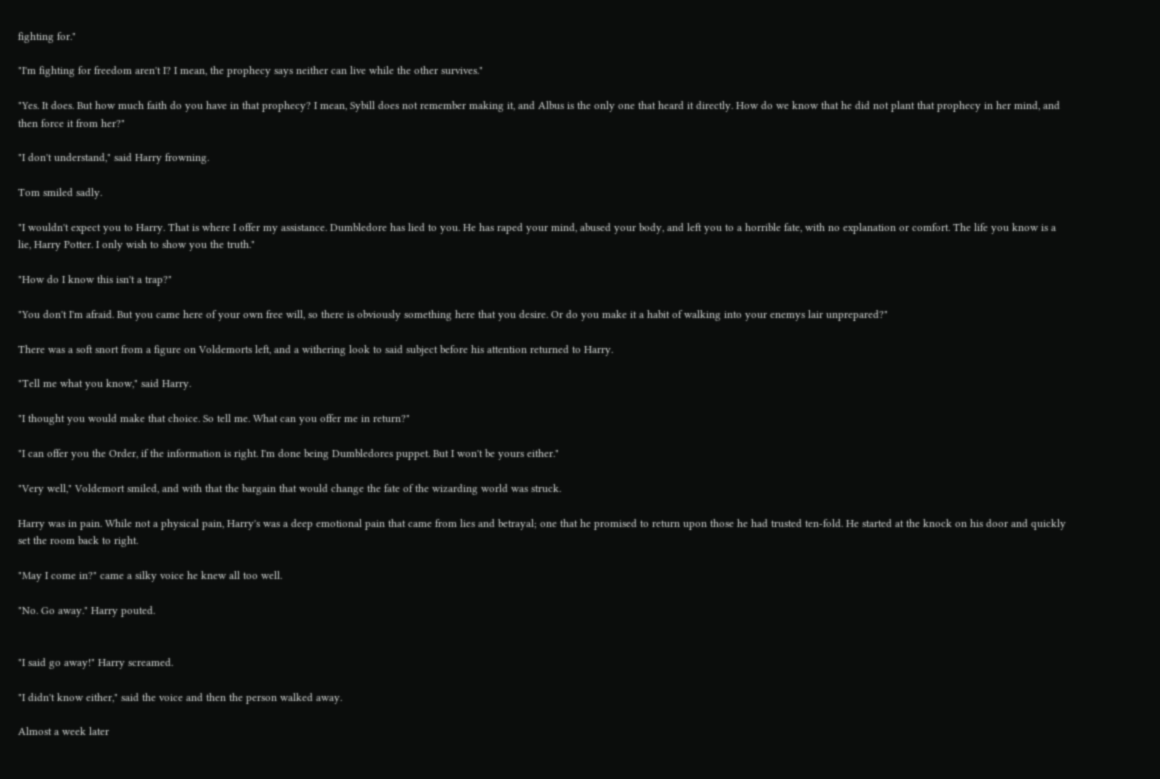fighting for."

"I'm fighting for freedom aren't I? I mean, the prophecy says neither can live while the other survives."

"Yes. It does. But how much faith do you have in that prophecy? I mean, Sybill does not remember making it, and Albus is the only one that heard it directly. How do we know that he did not plant that prophecy in her mind, and then force it from her?"

"I don't understand," said Harry frowning.

Tom smiled sadly.

"I wouldn't expect you to Harry. That is where I offer my assistance. Dumbledore has lied to you. He has raped your mind, abused your body, and left you to a horrible fate, with no explanation or comfort. The life you know is a lie, Harry Potter. I only wish to show you the truth."

"How do I know this isn't a trap?"

"You don't I'm afraid. But you came here of your own free will, so there is obviously something here that you desire. Or do you make it a habit of walking into your enemys lair unprepared?"

There was a soft snort from a figure on Voldemorts left, and a withering look to said subject before his attention returned to Harry.

"Tell me what you know," said Harry.

"I thought you would make that choice. So tell me. What can you offer me in return?"

"I can offer you the Order, if the information is right. I'm done being Dumbledores puppet. But I won't be yours either."

"Very well," Voldemort smiled, and with that the bargain that would change the fate of the wizarding world was struck.

Harry was in pain. While not a physical pain, Harry's was a deep emotional pain that came from lies and betrayal; one that he promised to return upon those he had trusted ten-fold. He started at the knock on his door and quickly set the room back to right.

"May I come in?" came a silky voice he knew all too well.

"No. Go away." Harry pouted.


"I said go away!" Harry screamed.

"I didn't know either," said the voice and then the person walked away.

Almost a week later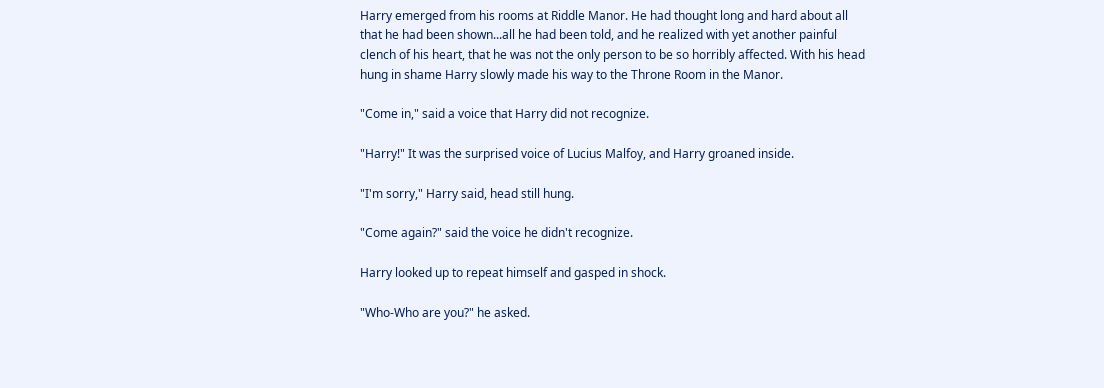Harry emerged from his rooms at Riddle Manor. He had thought long and hard about all that he had been shown...all he had been told, and he realized with yet another painful clench of his heart, that he was not the only person to be so horribly affected. With his head hung in shame Harry slowly made his way to the Throne Room in the Manor.

"Come in," said a voice that Harry did not recognize.

"Harry!" It was the surprised voice of Lucius Malfoy, and Harry groaned inside.

"I'm sorry," Harry said, head still hung.

"Come again?" said the voice he didn't recognize.

Harry looked up to repeat himself and gasped in shock.

"Who-Who are you?" he asked.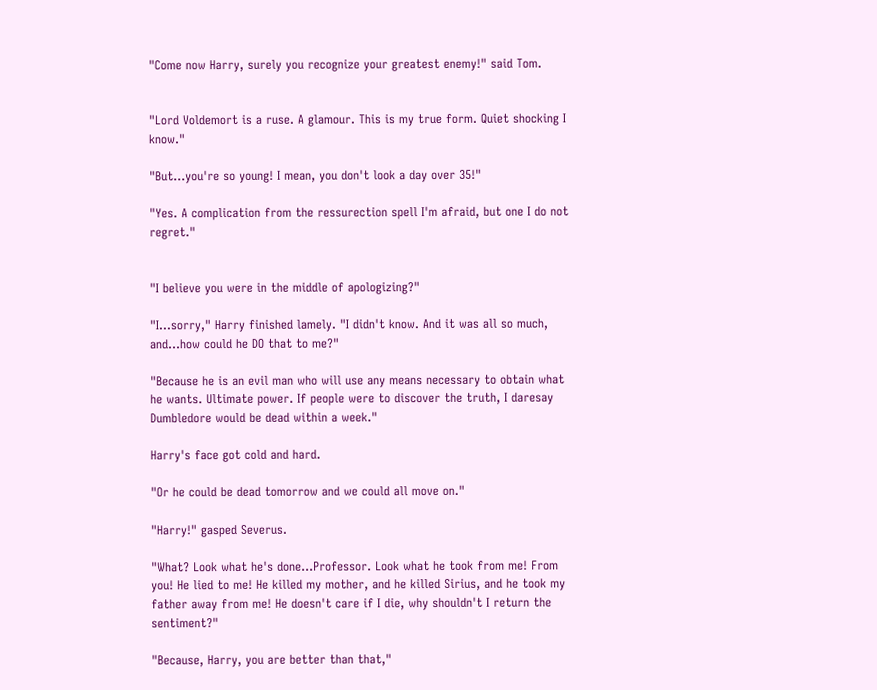"Come now Harry, surely you recognize your greatest enemy!" said Tom.


"Lord Voldemort is a ruse. A glamour. This is my true form. Quiet shocking I know."

"But...you're so young! I mean, you don't look a day over 35!"

"Yes. A complication from the ressurection spell I'm afraid, but one I do not regret."


"I believe you were in the middle of apologizing?"

"I...sorry," Harry finished lamely. "I didn't know. And it was all so much, and...how could he DO that to me?"

"Because he is an evil man who will use any means necessary to obtain what he wants. Ultimate power. If people were to discover the truth, I daresay Dumbledore would be dead within a week."

Harry's face got cold and hard.

"Or he could be dead tomorrow and we could all move on."

"Harry!" gasped Severus.

"What? Look what he's done...Professor. Look what he took from me! From you! He lied to me! He killed my mother, and he killed Sirius, and he took my father away from me! He doesn't care if I die, why shouldn't I return the sentiment?"

"Because, Harry, you are better than that,"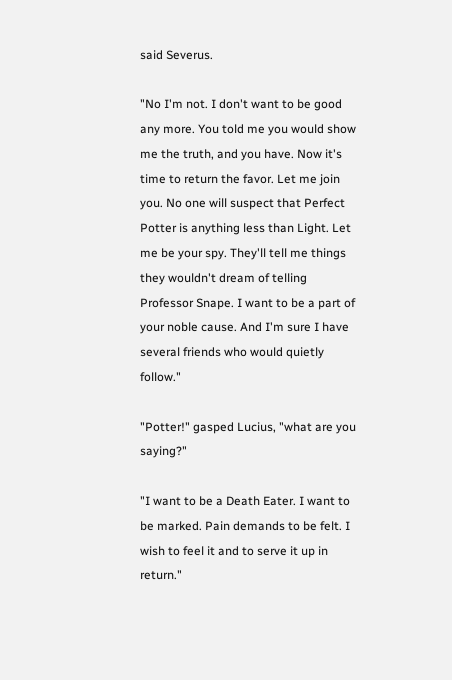said Severus.

"No I'm not. I don't want to be good any more. You told me you would show me the truth, and you have. Now it's time to return the favor. Let me join you. No one will suspect that Perfect Potter is anything less than Light. Let me be your spy. They'll tell me things they wouldn't dream of telling Professor Snape. I want to be a part of your noble cause. And I'm sure I have several friends who would quietly follow."

"Potter!" gasped Lucius, "what are you saying?"

"I want to be a Death Eater. I want to be marked. Pain demands to be felt. I wish to feel it and to serve it up in return."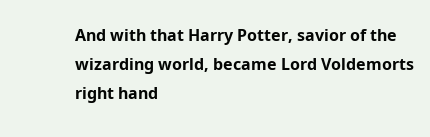And with that Harry Potter, savior of the wizarding world, became Lord Voldemorts right hand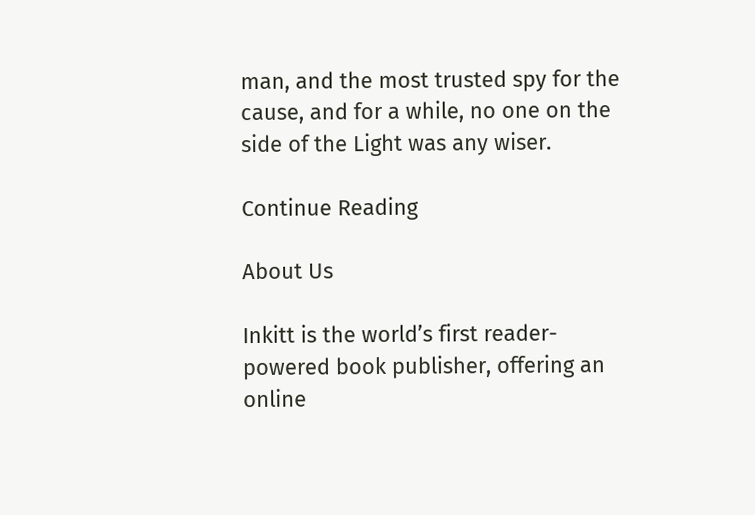man, and the most trusted spy for the cause, and for a while, no one on the side of the Light was any wiser.

Continue Reading

About Us

Inkitt is the world’s first reader-powered book publisher, offering an online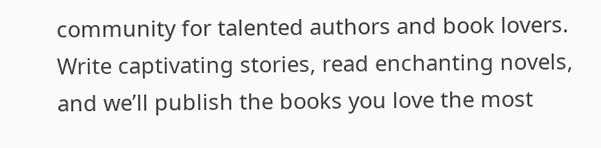community for talented authors and book lovers. Write captivating stories, read enchanting novels, and we’ll publish the books you love the most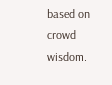based on crowd wisdom.